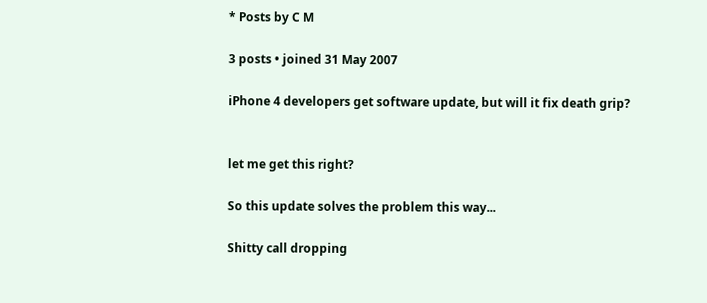* Posts by C M

3 posts • joined 31 May 2007

iPhone 4 developers get software update, but will it fix death grip?


let me get this right?

So this update solves the problem this way...

Shitty call dropping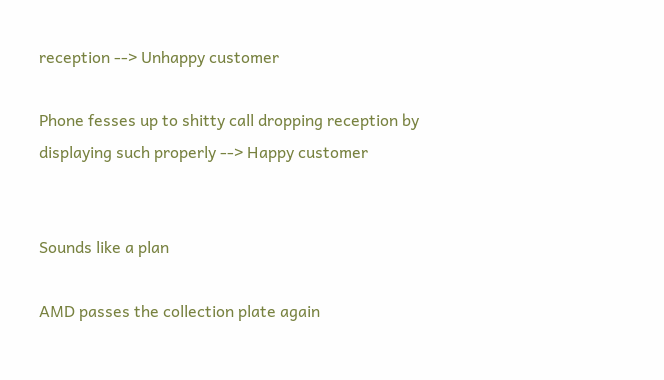reception --> Unhappy customer

Phone fesses up to shitty call dropping reception by displaying such properly --> Happy customer


Sounds like a plan

AMD passes the collection plate again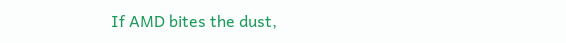If AMD bites the dust,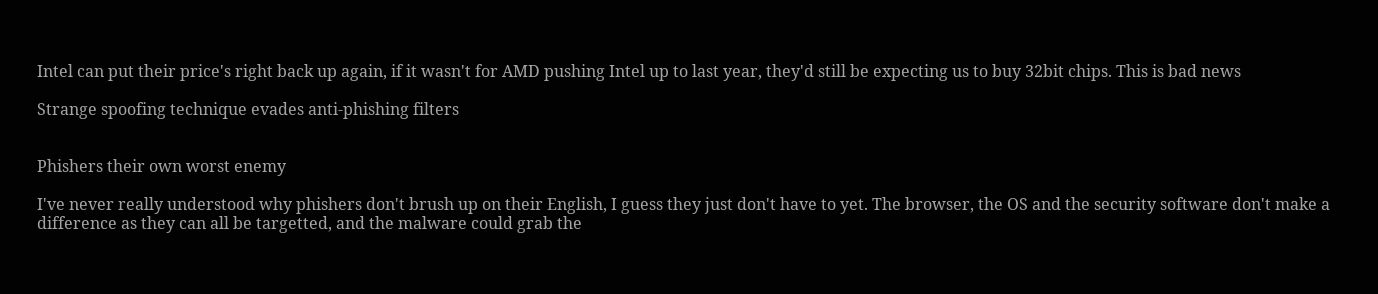Intel can put their price's right back up again, if it wasn't for AMD pushing Intel up to last year, they'd still be expecting us to buy 32bit chips. This is bad news

Strange spoofing technique evades anti-phishing filters


Phishers their own worst enemy

I've never really understood why phishers don't brush up on their English, I guess they just don't have to yet. The browser, the OS and the security software don't make a difference as they can all be targetted, and the malware could grab the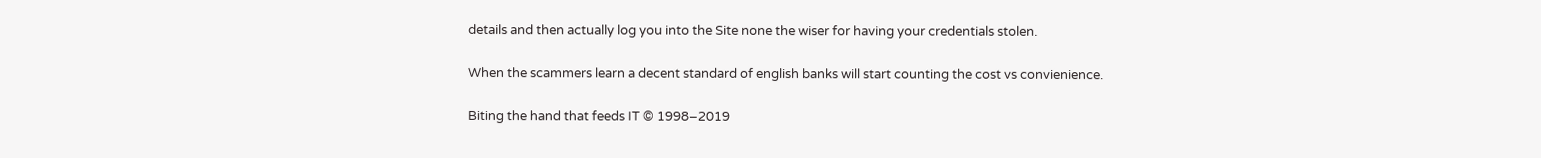details and then actually log you into the Site none the wiser for having your credentials stolen.

When the scammers learn a decent standard of english banks will start counting the cost vs convienience.

Biting the hand that feeds IT © 1998–2019